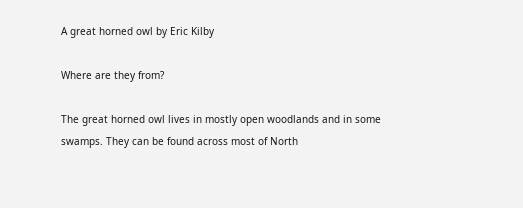A great horned owl by Eric Kilby

Where are they from?

The great horned owl lives in mostly open woodlands and in some swamps. They can be found across most of North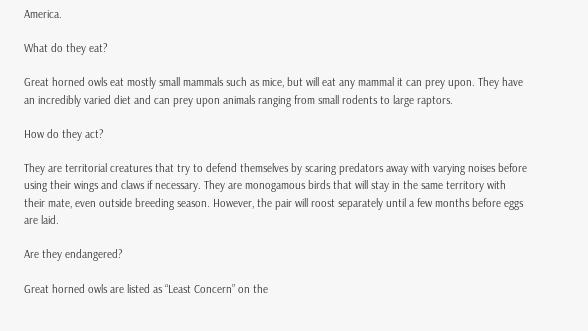America.

What do they eat?

Great horned owls eat mostly small mammals such as mice, but will eat any mammal it can prey upon. They have an incredibly varied diet and can prey upon animals ranging from small rodents to large raptors.

How do they act?

They are territorial creatures that try to defend themselves by scaring predators away with varying noises before using their wings and claws if necessary. They are monogamous birds that will stay in the same territory with their mate, even outside breeding season. However, the pair will roost separately until a few months before eggs are laid.

Are they endangered?

Great horned owls are listed as “Least Concern” on the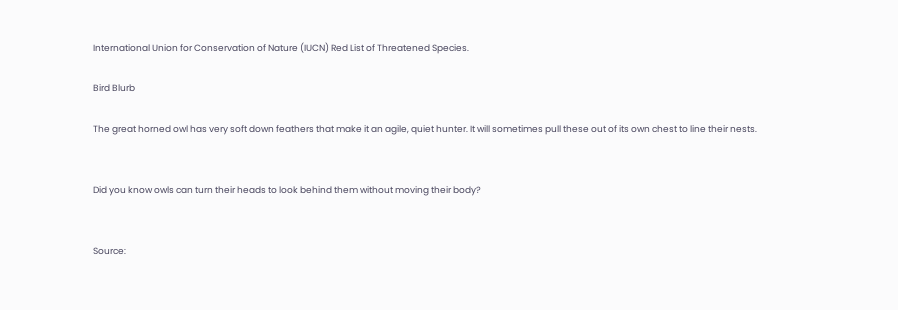International Union for Conservation of Nature (IUCN) Red List of Threatened Species.

Bird Blurb

The great horned owl has very soft down feathers that make it an agile, quiet hunter. It will sometimes pull these out of its own chest to line their nests.


Did you know owls can turn their heads to look behind them without moving their body?


Source: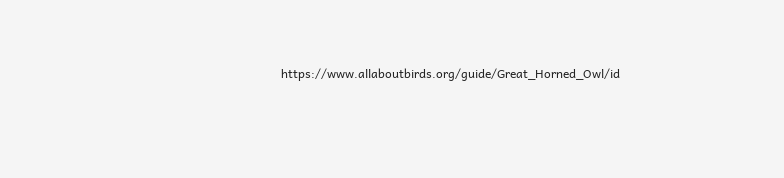https://www.allaboutbirds.org/guide/Great_Horned_Owl/id